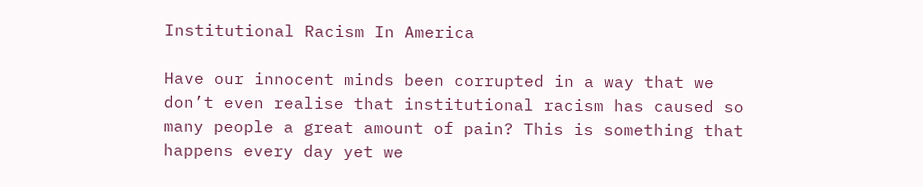Institutional Racism In America

Have our innocent minds been corrupted in a way that we don’t even realise that institutional racism has caused so many people a great amount of pain? This is something that happens every day yet we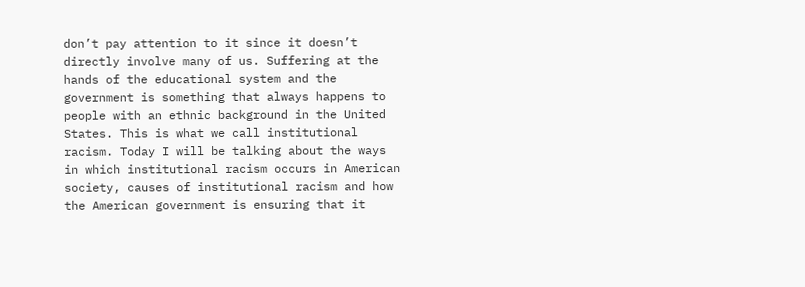don’t pay attention to it since it doesn’t directly involve many of us. Suffering at the hands of the educational system and the government is something that always happens to people with an ethnic background in the United States. This is what we call institutional racism. Today I will be talking about the ways in which institutional racism occurs in American society, causes of institutional racism and how the American government is ensuring that it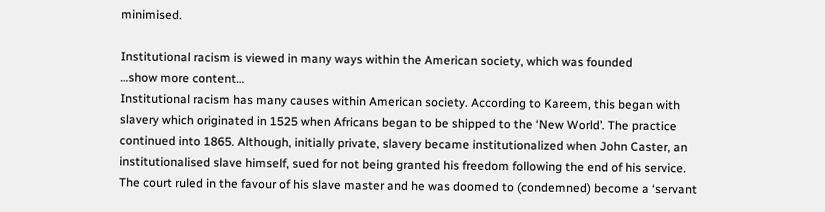minimised.

Institutional racism is viewed in many ways within the American society, which was founded
…show more content…
Institutional racism has many causes within American society. According to Kareem, this began with slavery which originated in 1525 when Africans began to be shipped to the ‘New World’. The practice continued into 1865. Although, initially private, slavery became institutionalized when John Caster, an institutionalised slave himself, sued for not being granted his freedom following the end of his service. The court ruled in the favour of his slave master and he was doomed to (condemned) become a ‘servant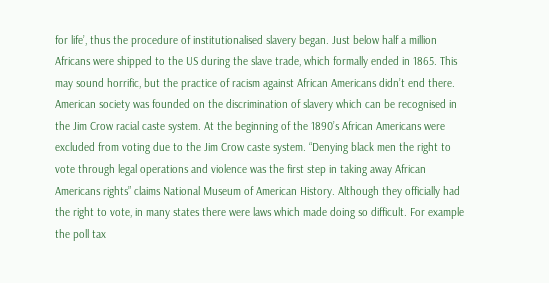for life’, thus the procedure of institutionalised slavery began. Just below half a million Africans were shipped to the US during the slave trade, which formally ended in 1865. This may sound horrific, but the practice of racism against African Americans didn’t end there. American society was founded on the discrimination of slavery which can be recognised in the Jim Crow racial caste system. At the beginning of the 1890’s African Americans were excluded from voting due to the Jim Crow caste system. “Denying black men the right to vote through legal operations and violence was the first step in taking away African Americans rights” claims National Museum of American History. Although they officially had the right to vote, in many states there were laws which made doing so difficult. For example the poll tax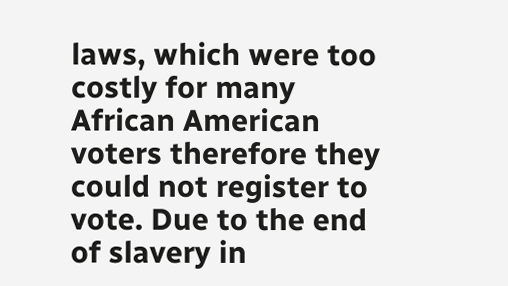laws, which were too costly for many African American voters therefore they could not register to vote. Due to the end of slavery in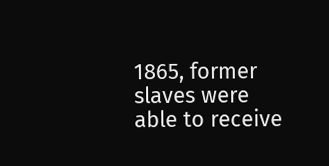1865, former slaves were able to receive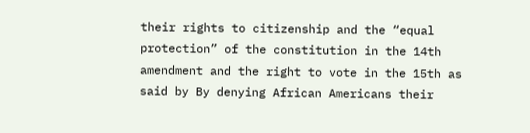their rights to citizenship and the “equal protection” of the constitution in the 14th amendment and the right to vote in the 15th as said by By denying African Americans their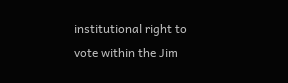institutional right to vote within the Jim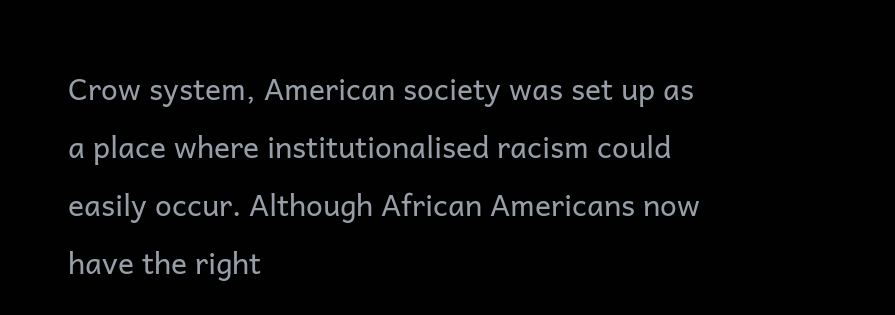Crow system, American society was set up as a place where institutionalised racism could easily occur. Although African Americans now have the right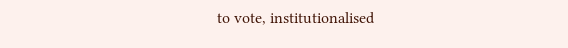to vote, institutionalised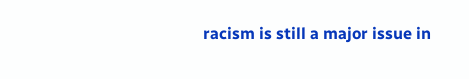racism is still a major issue in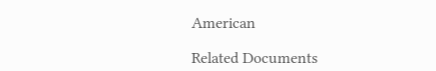American

Related Documents